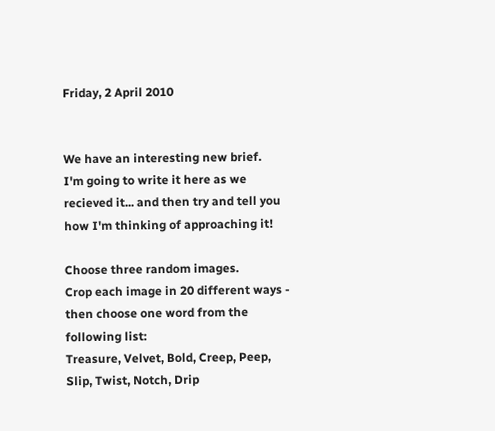Friday, 2 April 2010


We have an interesting new brief.
I'm going to write it here as we recieved it... and then try and tell you how I'm thinking of approaching it!

Choose three random images.
Crop each image in 20 different ways - then choose one word from the following list:
Treasure, Velvet, Bold, Creep, Peep, Slip, Twist, Notch, Drip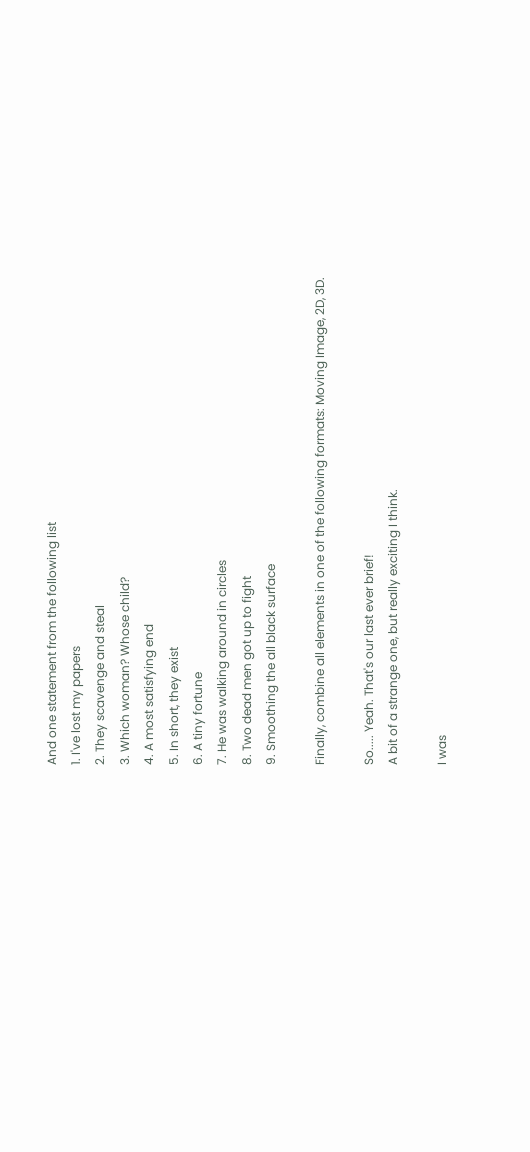And one statement from the following list
1. I've lost my papers
2. They scavenge and steal
3. Which woman? Whose child?
4. A most satisfying end
5. In short, they exist
6. A tiny fortune
7. He was walking around in circles
8. Two dead men got up to fight
9. Smoothing the all black surface

Finally, combine all elements in one of the following formats: Moving Image, 2D, 3D.

So..... Yeah. That's our last ever brief!
A bit of a strange one, but really exciting I think.

I was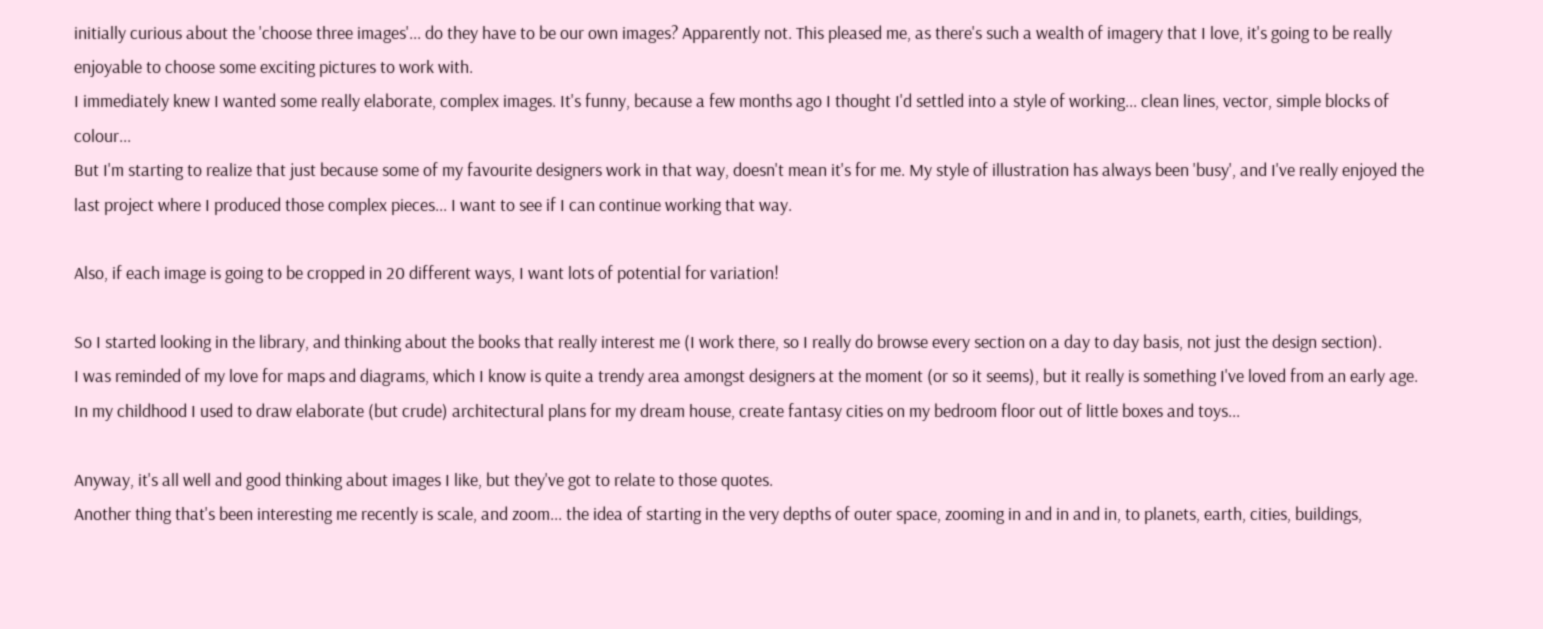initially curious about the 'choose three images'... do they have to be our own images? Apparently not. This pleased me, as there's such a wealth of imagery that I love, it's going to be really enjoyable to choose some exciting pictures to work with.
I immediately knew I wanted some really elaborate, complex images. It's funny, because a few months ago I thought I'd settled into a style of working... clean lines, vector, simple blocks of colour...
But I'm starting to realize that just because some of my favourite designers work in that way, doesn't mean it's for me. My style of illustration has always been 'busy', and I've really enjoyed the last project where I produced those complex pieces... I want to see if I can continue working that way.

Also, if each image is going to be cropped in 20 different ways, I want lots of potential for variation!

So I started looking in the library, and thinking about the books that really interest me (I work there, so I really do browse every section on a day to day basis, not just the design section).
I was reminded of my love for maps and diagrams, which I know is quite a trendy area amongst designers at the moment (or so it seems), but it really is something I've loved from an early age.
In my childhood I used to draw elaborate (but crude) architectural plans for my dream house, create fantasy cities on my bedroom floor out of little boxes and toys...

Anyway, it's all well and good thinking about images I like, but they've got to relate to those quotes.
Another thing that's been interesting me recently is scale, and zoom... the idea of starting in the very depths of outer space, zooming in and in and in, to planets, earth, cities, buildings,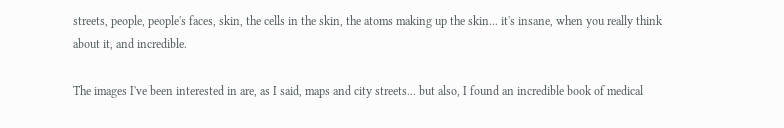streets, people, people's faces, skin, the cells in the skin, the atoms making up the skin... it's insane, when you really think about it, and incredible.

The images I've been interested in are, as I said, maps and city streets... but also, I found an incredible book of medical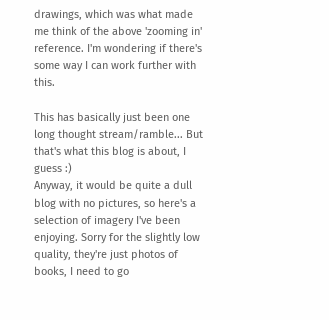drawings, which was what made me think of the above 'zooming in' reference. I'm wondering if there's some way I can work further with this.

This has basically just been one long thought stream/ramble... But that's what this blog is about, I guess :)
Anyway, it would be quite a dull blog with no pictures, so here's a selection of imagery I've been enjoying. Sorry for the slightly low quality, they're just photos of books, I need to go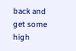back and get some high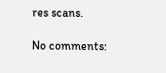res scans.

No comments: